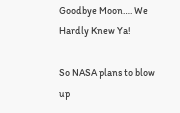Goodbye Moon…. We Hardly Knew Ya!

So NASA plans to blow up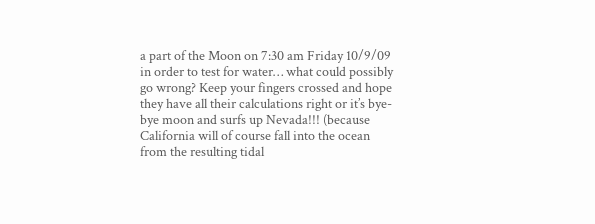a part of the Moon on 7:30 am Friday 10/9/09 in order to test for water… what could possibly go wrong? Keep your fingers crossed and hope they have all their calculations right or it’s bye-bye moon and surfs up Nevada!!! (because California will of course fall into the ocean from the resulting tidal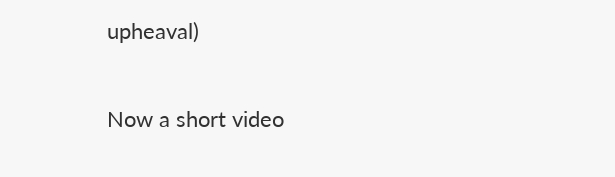upheaval)

Now a short video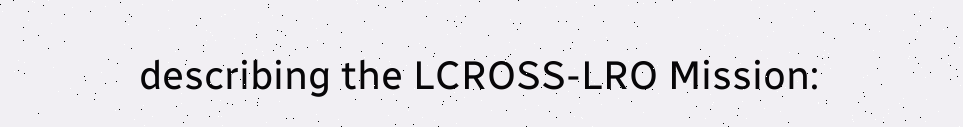describing the LCROSS-LRO Mission: